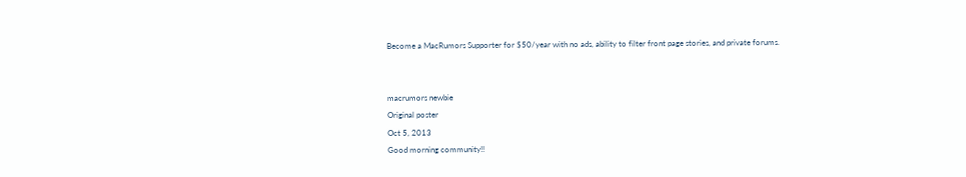Become a MacRumors Supporter for $50/year with no ads, ability to filter front page stories, and private forums.


macrumors newbie
Original poster
Oct 5, 2013
Good morning community!!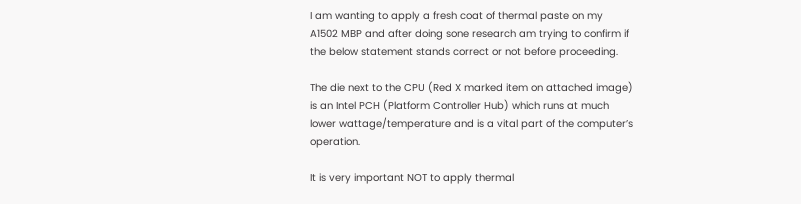I am wanting to apply a fresh coat of thermal paste on my A1502 MBP and after doing sone research am trying to confirm if the below statement stands correct or not before proceeding.

The die next to the CPU (Red X marked item on attached image) is an Intel PCH (Platform Controller Hub) which runs at much lower wattage/temperature and is a vital part of the computer’s operation.

It is very important NOT to apply thermal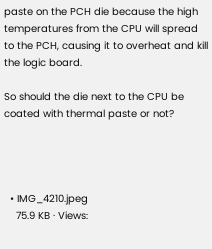paste on the PCH die because the high temperatures from the CPU will spread to the PCH, causing it to overheat and kill the logic board.

So should the die next to the CPU be coated with thermal paste or not?




  • IMG_4210.jpeg
    75.9 KB · Views: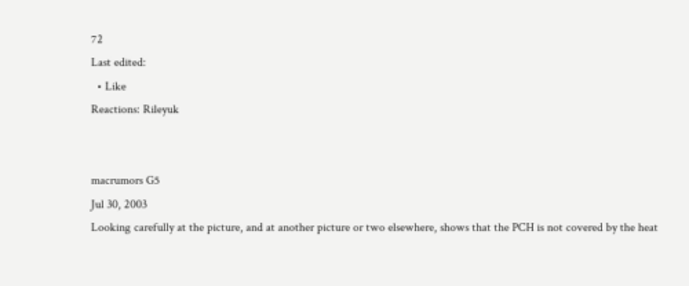72
Last edited:
  • Like
Reactions: Rileyuk


macrumors G5
Jul 30, 2003
Looking carefully at the picture, and at another picture or two elsewhere, shows that the PCH is not covered by the heat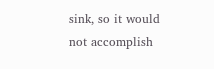sink, so it would not accomplish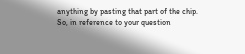anything by pasting that part of the chip.
So, in reference to your question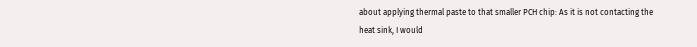about applying thermal paste to that smaller PCH chip: As it is not contacting the heat sink, I would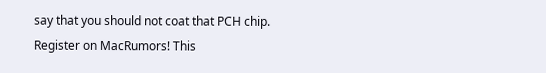say that you should not coat that PCH chip.
Register on MacRumors! This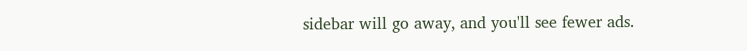sidebar will go away, and you'll see fewer ads.